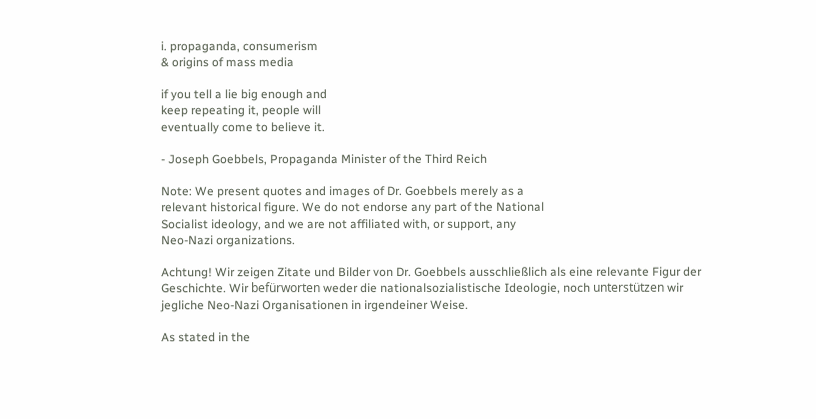i. propaganda, consumerism
& origins of mass media

if you tell a lie big enough and
keep repeating it, people will
eventually come to believe it.

- Joseph Goebbels, Propaganda Minister of the Third Reich

Note: We present quotes and images of Dr. Goebbels merely as a
relevant historical figure. We do not endorse any part of the National
Socialist ideology, and we are not affiliated with, or support, any
Neo-Nazi organizations.

Achtung! Wir zeigen Zitate und Bilder von Dr. Goebbels ausschließlich als eine relevante Figur der Geschichte. Wir befürworten weder die nationalsozialistische Ideologie, noch unterstützen wir jegliche Neo-Nazi Organisationen in irgendeiner Weise.

As stated in the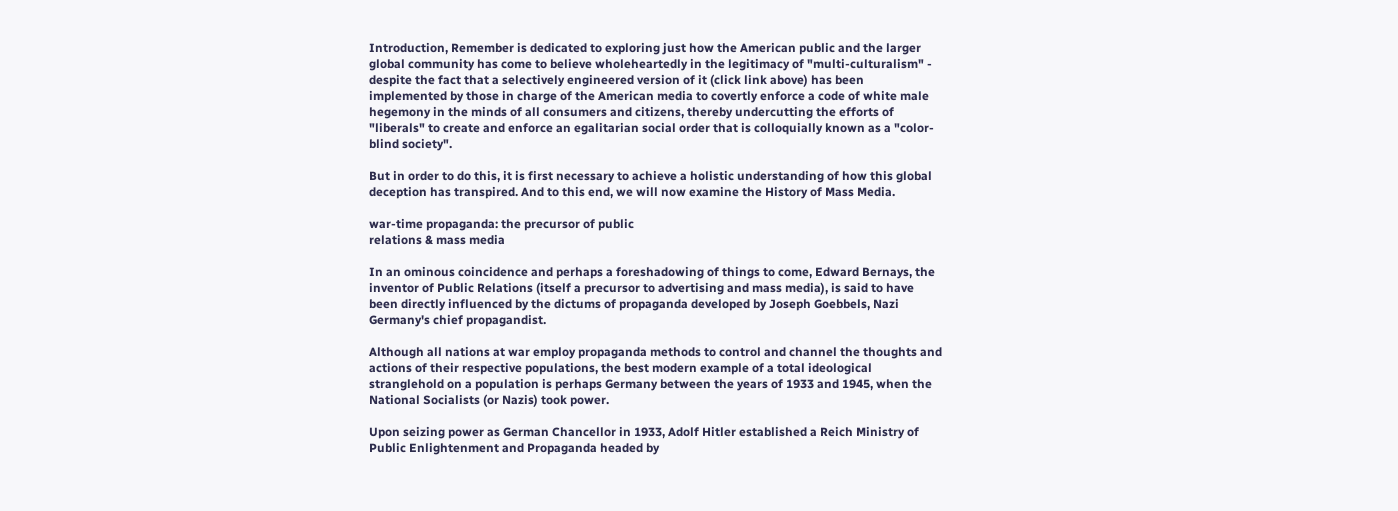Introduction, Remember is dedicated to exploring just how the American public and the larger global community has come to believe wholeheartedly in the legitimacy of "multi-culturalism" - despite the fact that a selectively engineered version of it (click link above) has been implemented by those in charge of the American media to covertly enforce a code of white male hegemony in the minds of all consumers and citizens, thereby undercutting the efforts of "liberals" to create and enforce an egalitarian social order that is colloquially known as a "color-blind society".

But in order to do this, it is first necessary to achieve a holistic understanding of how this global deception has transpired. And to this end, we will now examine the History of Mass Media.

war-time propaganda: the precursor of public
relations & mass media

In an ominous coincidence and perhaps a foreshadowing of things to come, Edward Bernays, the inventor of Public Relations (itself a precursor to advertising and mass media), is said to have been directly influenced by the dictums of propaganda developed by Joseph Goebbels, Nazi Germany's chief propagandist.

Although all nations at war employ propaganda methods to control and channel the thoughts and actions of their respective populations, the best modern example of a total ideological stranglehold on a population is perhaps Germany between the years of 1933 and 1945, when the National Socialists (or Nazis) took power.

Upon seizing power as German Chancellor in 1933, Adolf Hitler established a Reich Ministry of Public Enlightenment and Propaganda headed by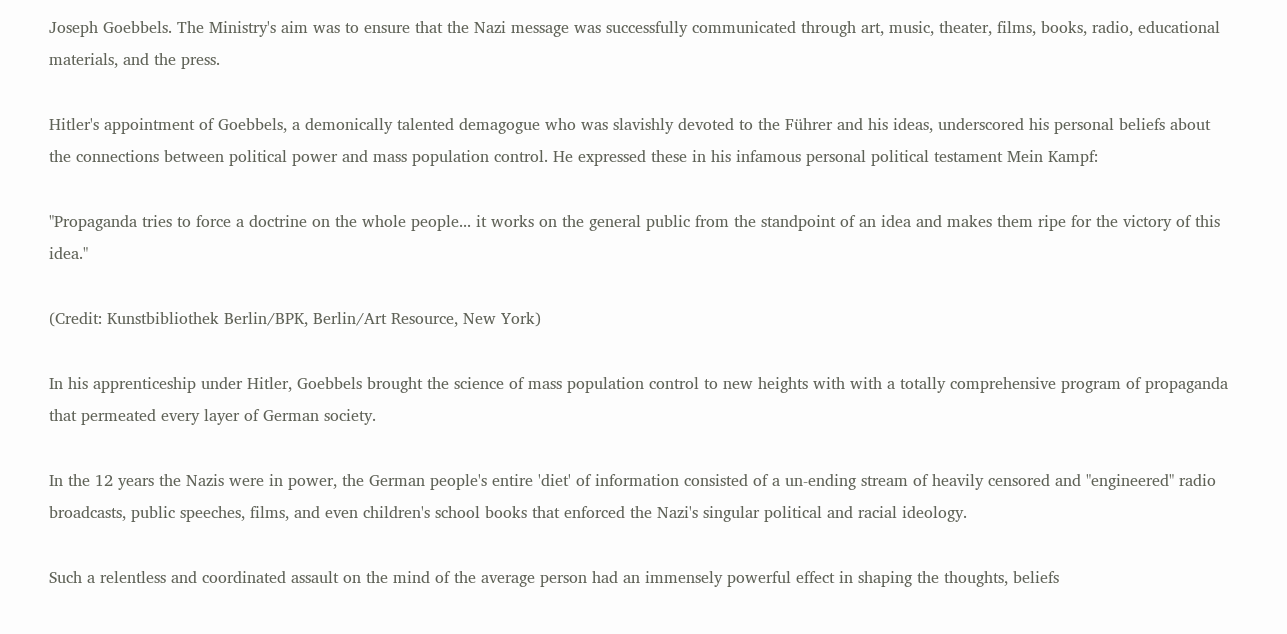Joseph Goebbels. The Ministry's aim was to ensure that the Nazi message was successfully communicated through art, music, theater, films, books, radio, educational materials, and the press.

Hitler's appointment of Goebbels, a demonically talented demagogue who was slavishly devoted to the Führer and his ideas, underscored his personal beliefs about the connections between political power and mass population control. He expressed these in his infamous personal political testament Mein Kampf:

"Propaganda tries to force a doctrine on the whole people... it works on the general public from the standpoint of an idea and makes them ripe for the victory of this idea."

(Credit: Kunstbibliothek Berlin/BPK, Berlin/Art Resource, New York)

In his apprenticeship under Hitler, Goebbels brought the science of mass population control to new heights with with a totally comprehensive program of propaganda that permeated every layer of German society.

In the 12 years the Nazis were in power, the German people's entire 'diet' of information consisted of a un-ending stream of heavily censored and "engineered" radio broadcasts, public speeches, films, and even children's school books that enforced the Nazi's singular political and racial ideology.

Such a relentless and coordinated assault on the mind of the average person had an immensely powerful effect in shaping the thoughts, beliefs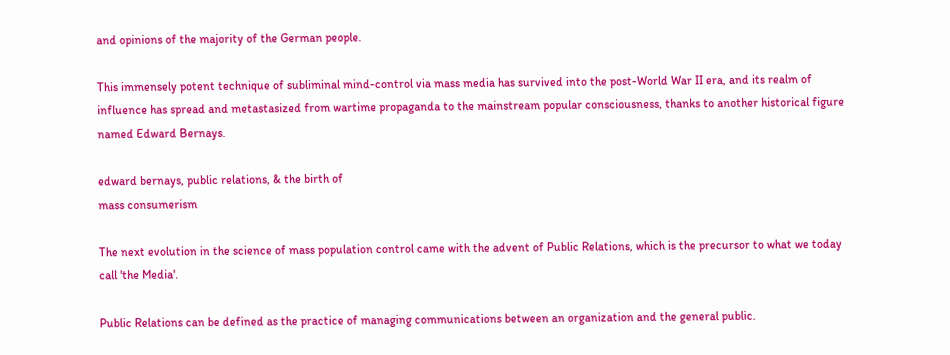and opinions of the majority of the German people.

This immensely potent technique of subliminal mind-control via mass media has survived into the post-World War II era, and its realm of influence has spread and metastasized from wartime propaganda to the mainstream popular consciousness, thanks to another historical figure named Edward Bernays.

edward bernays, public relations, & the birth of
mass consumerism

The next evolution in the science of mass population control came with the advent of Public Relations, which is the precursor to what we today call 'the Media'.

Public Relations can be defined as the practice of managing communications between an organization and the general public.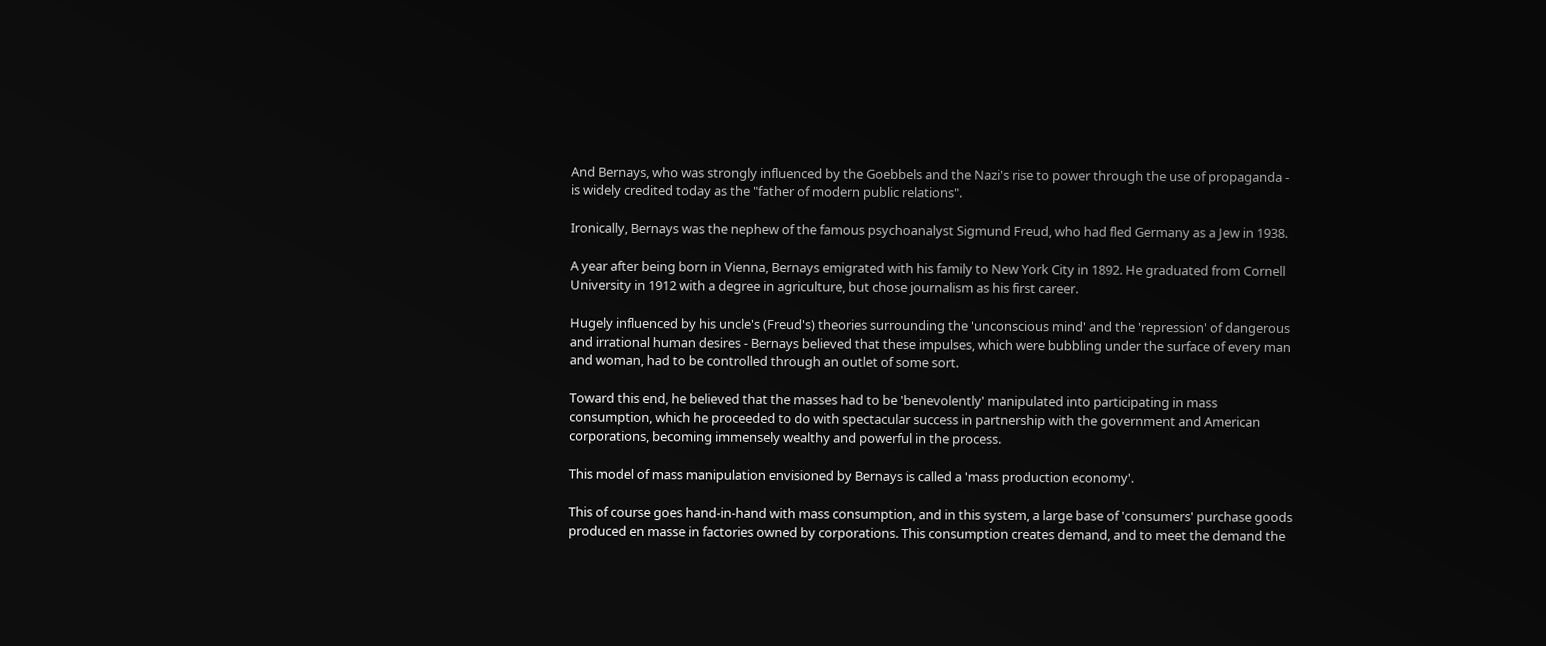And Bernays, who was strongly influenced by the Goebbels and the Nazi's rise to power through the use of propaganda - is widely credited today as the "father of modern public relations".

Ironically, Bernays was the nephew of the famous psychoanalyst Sigmund Freud, who had fled Germany as a Jew in 1938.

A year after being born in Vienna, Bernays emigrated with his family to New York City in 1892. He graduated from Cornell University in 1912 with a degree in agriculture, but chose journalism as his first career.

Hugely influenced by his uncle's (Freud's) theories surrounding the 'unconscious mind' and the 'repression' of dangerous and irrational human desires - Bernays believed that these impulses, which were bubbling under the surface of every man and woman, had to be controlled through an outlet of some sort.

Toward this end, he believed that the masses had to be 'benevolently' manipulated into participating in mass consumption, which he proceeded to do with spectacular success in partnership with the government and American corporations, becoming immensely wealthy and powerful in the process.

This model of mass manipulation envisioned by Bernays is called a 'mass production economy'.

This of course goes hand-in-hand with mass consumption, and in this system, a large base of 'consumers' purchase goods produced en masse in factories owned by corporations. This consumption creates demand, and to meet the demand the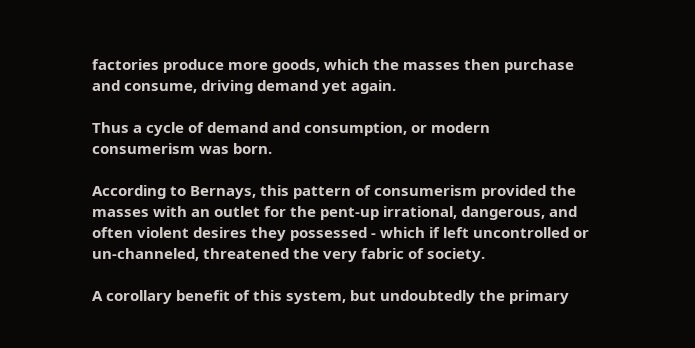factories produce more goods, which the masses then purchase and consume, driving demand yet again.

Thus a cycle of demand and consumption, or modern consumerism was born.

According to Bernays, this pattern of consumerism provided the masses with an outlet for the pent-up irrational, dangerous, and often violent desires they possessed - which if left uncontrolled or un-channeled, threatened the very fabric of society.

A corollary benefit of this system, but undoubtedly the primary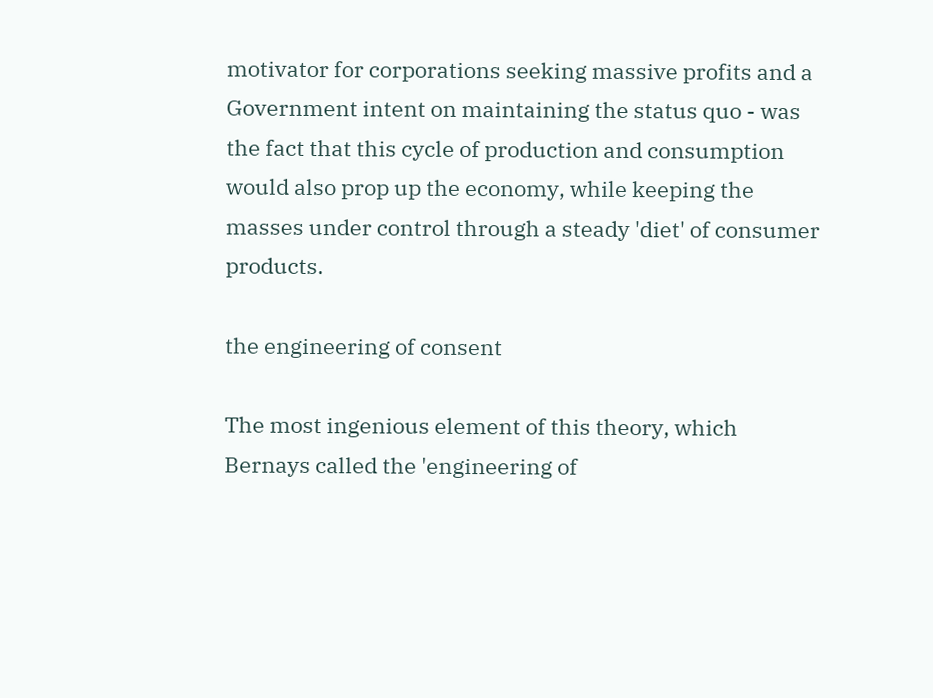motivator for corporations seeking massive profits and a Government intent on maintaining the status quo - was the fact that this cycle of production and consumption would also prop up the economy, while keeping the masses under control through a steady 'diet' of consumer products.

the engineering of consent

The most ingenious element of this theory, which Bernays called the 'engineering of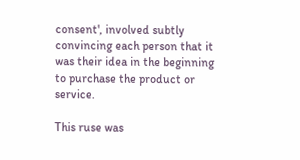consent', involved subtly convincing each person that it was their idea in the beginning to purchase the product or service.

This ruse was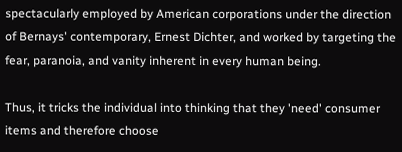spectacularly employed by American corporations under the direction of Bernays' contemporary, Ernest Dichter, and worked by targeting the fear, paranoia, and vanity inherent in every human being.

Thus, it tricks the individual into thinking that they 'need' consumer items and therefore choose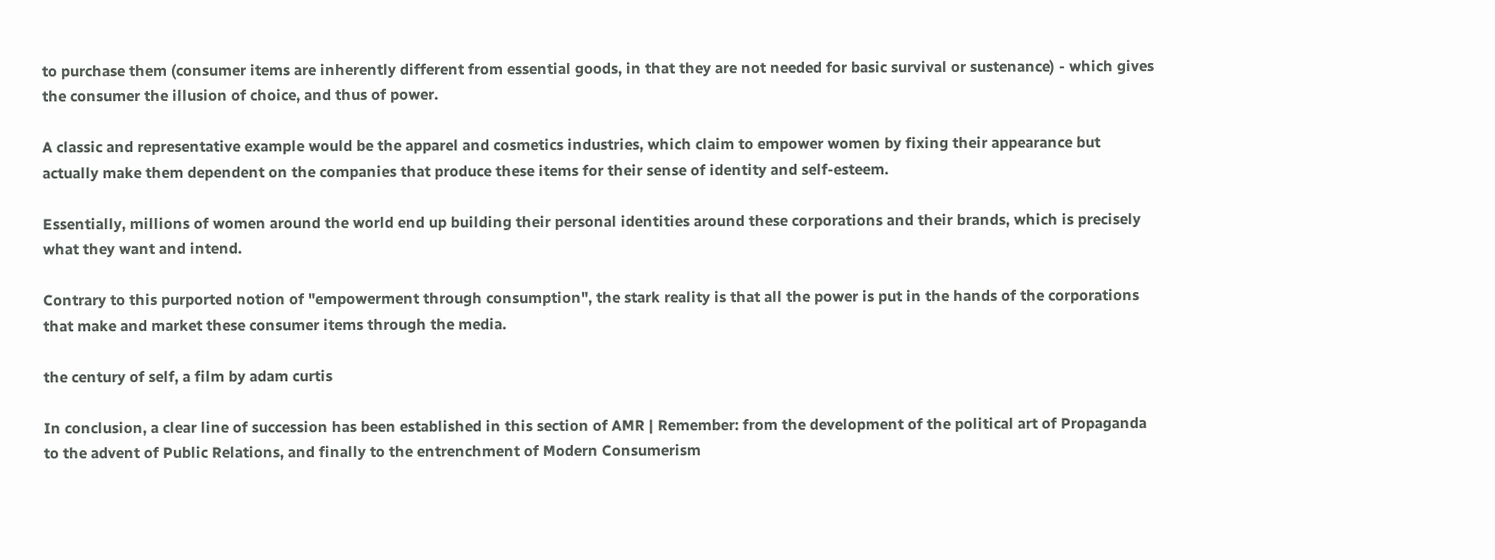to purchase them (consumer items are inherently different from essential goods, in that they are not needed for basic survival or sustenance) - which gives the consumer the illusion of choice, and thus of power.

A classic and representative example would be the apparel and cosmetics industries, which claim to empower women by fixing their appearance but actually make them dependent on the companies that produce these items for their sense of identity and self-esteem.

Essentially, millions of women around the world end up building their personal identities around these corporations and their brands, which is precisely what they want and intend.

Contrary to this purported notion of "empowerment through consumption", the stark reality is that all the power is put in the hands of the corporations that make and market these consumer items through the media.

the century of self, a film by adam curtis

In conclusion, a clear line of succession has been established in this section of AMR | Remember: from the development of the political art of Propaganda to the advent of Public Relations, and finally to the entrenchment of Modern Consumerism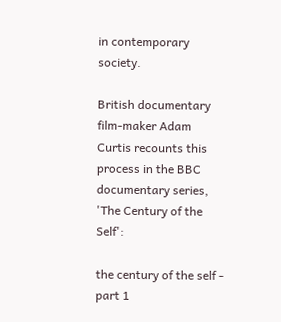in contemporary society.

British documentary film-maker Adam Curtis recounts this process in the BBC documentary series, 'The Century of the Self':

the century of the self - part 1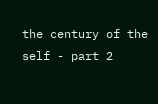the century of the self - part 2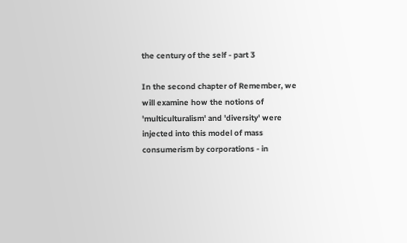the century of the self - part 3

In the second chapter of Remember, we will examine how the notions of 'multiculturalism' and 'diversity' were injected into this model of mass consumerism by corporations - in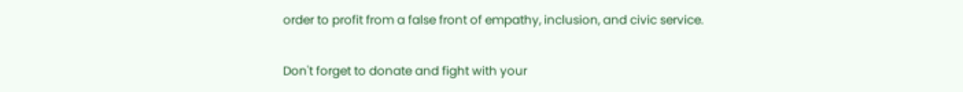order to profit from a false front of empathy, inclusion, and civic service.

Don't forget to donate and fight with your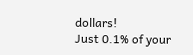dollars!
Just 0.1% of your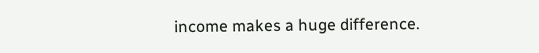income makes a huge difference.